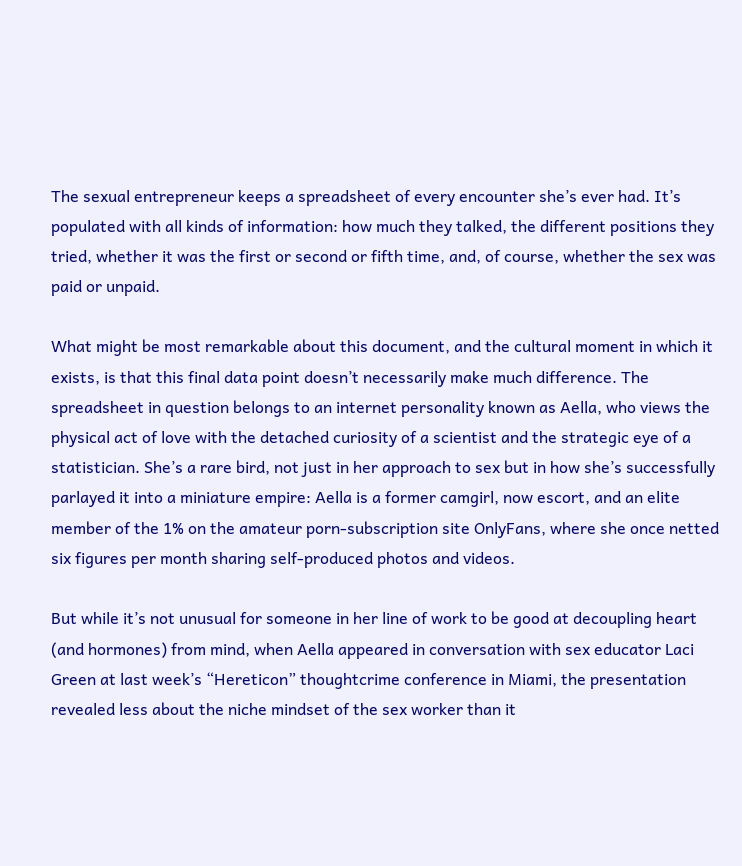The sexual entrepreneur keeps a spreadsheet of every encounter she’s ever had. It’s populated with all kinds of information: how much they talked, the different positions they tried, whether it was the first or second or fifth time, and, of course, whether the sex was paid or unpaid.

What might be most remarkable about this document, and the cultural moment in which it exists, is that this final data point doesn’t necessarily make much difference. The spreadsheet in question belongs to an internet personality known as Aella, who views the physical act of love with the detached curiosity of a scientist and the strategic eye of a statistician. She’s a rare bird, not just in her approach to sex but in how she’s successfully parlayed it into a miniature empire: Aella is a former camgirl, now escort, and an elite member of the 1% on the amateur porn-subscription site OnlyFans, where she once netted six figures per month sharing self-produced photos and videos.

But while it’s not unusual for someone in her line of work to be good at decoupling heart (and hormones) from mind, when Aella appeared in conversation with sex educator Laci Green at last week’s “Hereticon” thoughtcrime conference in Miami, the presentation revealed less about the niche mindset of the sex worker than it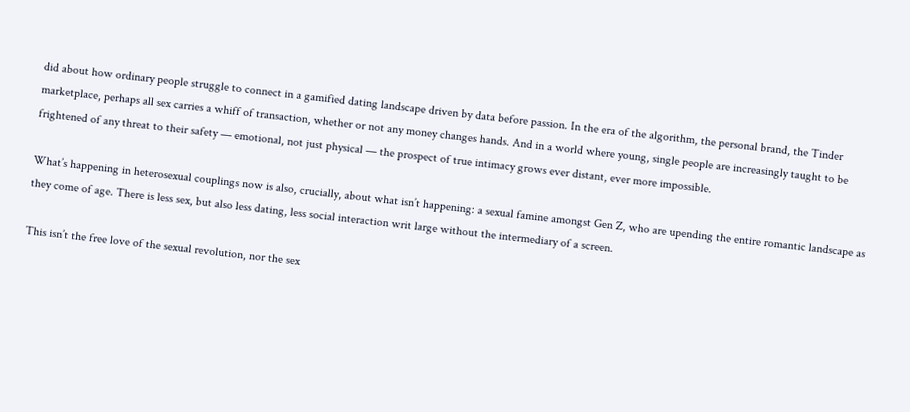did about how ordinary people struggle to connect in a gamified dating landscape driven by data before passion. In the era of the algorithm, the personal brand, the Tinder marketplace, perhaps all sex carries a whiff of transaction, whether or not any money changes hands. And in a world where young, single people are increasingly taught to be frightened of any threat to their safety — emotional, not just physical — the prospect of true intimacy grows ever distant, ever more impossible.

What’s happening in heterosexual couplings now is also, crucially, about what isn’t happening: a sexual famine amongst Gen Z, who are upending the entire romantic landscape as they come of age. There is less sex, but also less dating, less social interaction writ large without the intermediary of a screen.

This isn’t the free love of the sexual revolution, nor the sex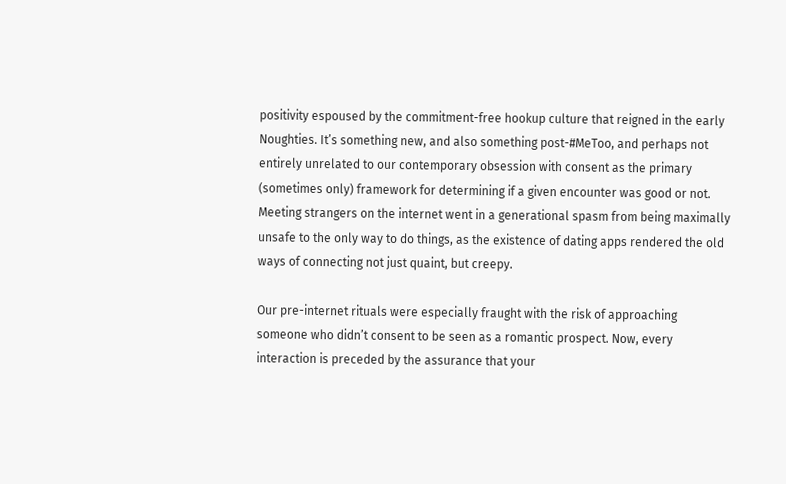positivity espoused by the commitment-free hookup culture that reigned in the early Noughties. It’s something new, and also something post-#MeToo, and perhaps not entirely unrelated to our contemporary obsession with consent as the primary (sometimes only) framework for determining if a given encounter was good or not. Meeting strangers on the internet went in a generational spasm from being maximally unsafe to the only way to do things, as the existence of dating apps rendered the old ways of connecting not just quaint, but creepy.

Our pre-internet rituals were especially fraught with the risk of approaching someone who didn’t consent to be seen as a romantic prospect. Now, every interaction is preceded by the assurance that your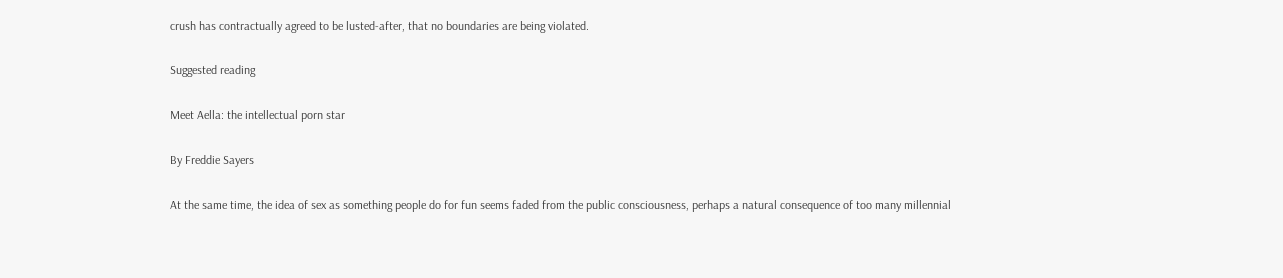crush has contractually agreed to be lusted-after, that no boundaries are being violated.

Suggested reading

Meet Aella: the intellectual porn star

By Freddie Sayers

At the same time, the idea of sex as something people do for fun seems faded from the public consciousness, perhaps a natural consequence of too many millennial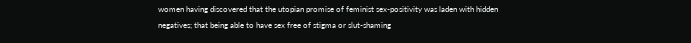women having discovered that the utopian promise of feminist sex-positivity was laden with hidden negatives; that being able to have sex free of stigma or slut-shaming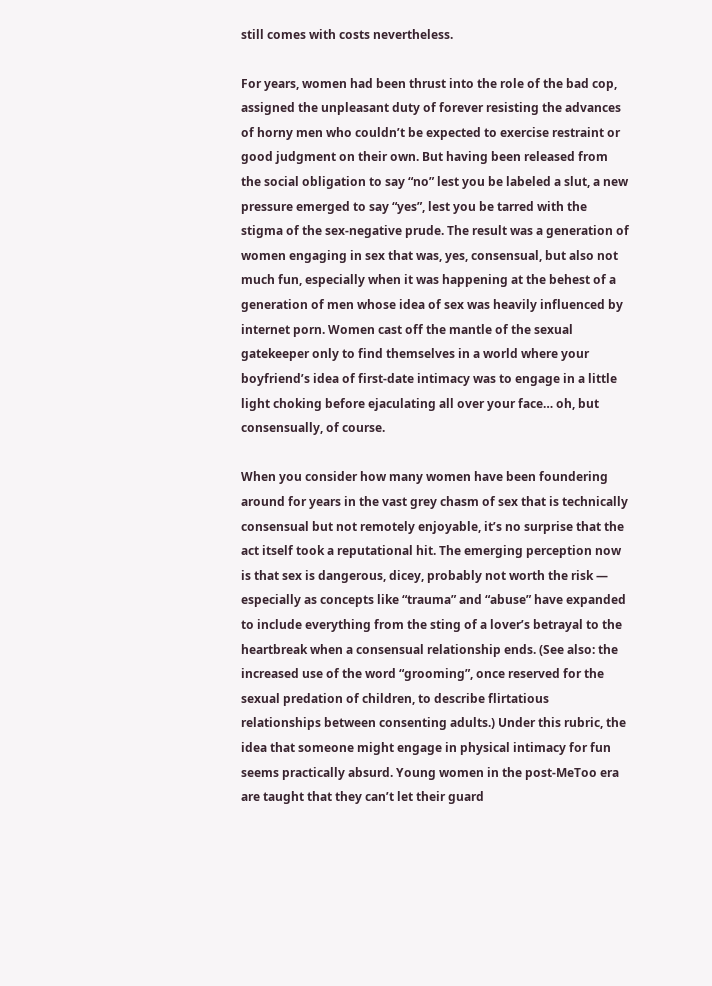still comes with costs nevertheless.

For years, women had been thrust into the role of the bad cop, assigned the unpleasant duty of forever resisting the advances of horny men who couldn’t be expected to exercise restraint or good judgment on their own. But having been released from the social obligation to say “no” lest you be labeled a slut, a new pressure emerged to say “yes”, lest you be tarred with the stigma of the sex-negative prude. The result was a generation of women engaging in sex that was, yes, consensual, but also not much fun, especially when it was happening at the behest of a generation of men whose idea of sex was heavily influenced by internet porn. Women cast off the mantle of the sexual gatekeeper only to find themselves in a world where your boyfriend’s idea of first-date intimacy was to engage in a little light choking before ejaculating all over your face… oh, but consensually, of course.

When you consider how many women have been foundering around for years in the vast grey chasm of sex that is technically consensual but not remotely enjoyable, it’s no surprise that the act itself took a reputational hit. The emerging perception now is that sex is dangerous, dicey, probably not worth the risk — especially as concepts like “trauma” and “abuse” have expanded to include everything from the sting of a lover’s betrayal to the heartbreak when a consensual relationship ends. (See also: the increased use of the word “grooming”, once reserved for the sexual predation of children, to describe flirtatious relationships between consenting adults.) Under this rubric, the idea that someone might engage in physical intimacy for fun seems practically absurd. Young women in the post-MeToo era are taught that they can’t let their guard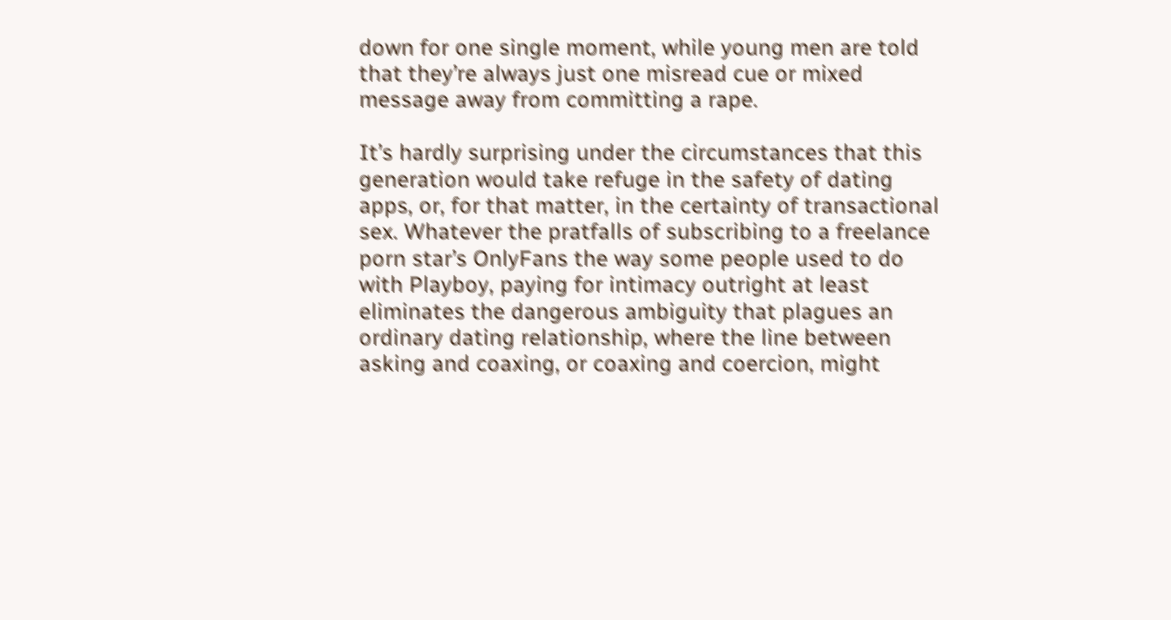down for one single moment, while young men are told that they’re always just one misread cue or mixed message away from committing a rape.

It’s hardly surprising under the circumstances that this generation would take refuge in the safety of dating apps, or, for that matter, in the certainty of transactional sex. Whatever the pratfalls of subscribing to a freelance porn star’s OnlyFans the way some people used to do with Playboy, paying for intimacy outright at least eliminates the dangerous ambiguity that plagues an ordinary dating relationship, where the line between asking and coaxing, or coaxing and coercion, might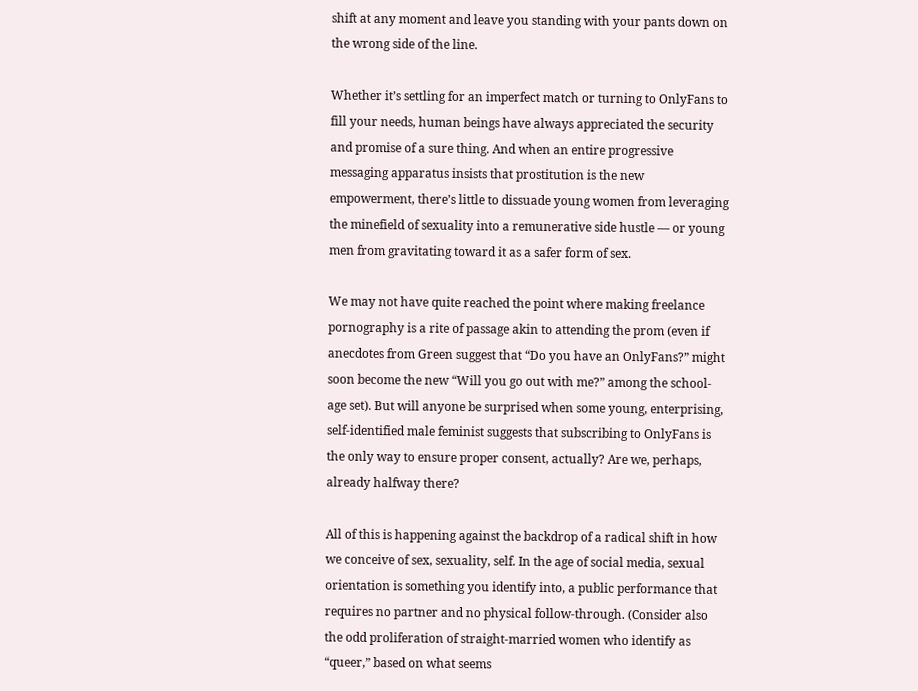shift at any moment and leave you standing with your pants down on the wrong side of the line.

Whether it’s settling for an imperfect match or turning to OnlyFans to fill your needs, human beings have always appreciated the security and promise of a sure thing. And when an entire progressive messaging apparatus insists that prostitution is the new empowerment, there’s little to dissuade young women from leveraging the minefield of sexuality into a remunerative side hustle — or young men from gravitating toward it as a safer form of sex.

We may not have quite reached the point where making freelance pornography is a rite of passage akin to attending the prom (even if anecdotes from Green suggest that “Do you have an OnlyFans?” might soon become the new “Will you go out with me?” among the school-age set). But will anyone be surprised when some young, enterprising, self-identified male feminist suggests that subscribing to OnlyFans is the only way to ensure proper consent, actually? Are we, perhaps, already halfway there?

All of this is happening against the backdrop of a radical shift in how we conceive of sex, sexuality, self. In the age of social media, sexual orientation is something you identify into, a public performance that requires no partner and no physical follow-through. (Consider also the odd proliferation of straight-married women who identify as “queer,” based on what seems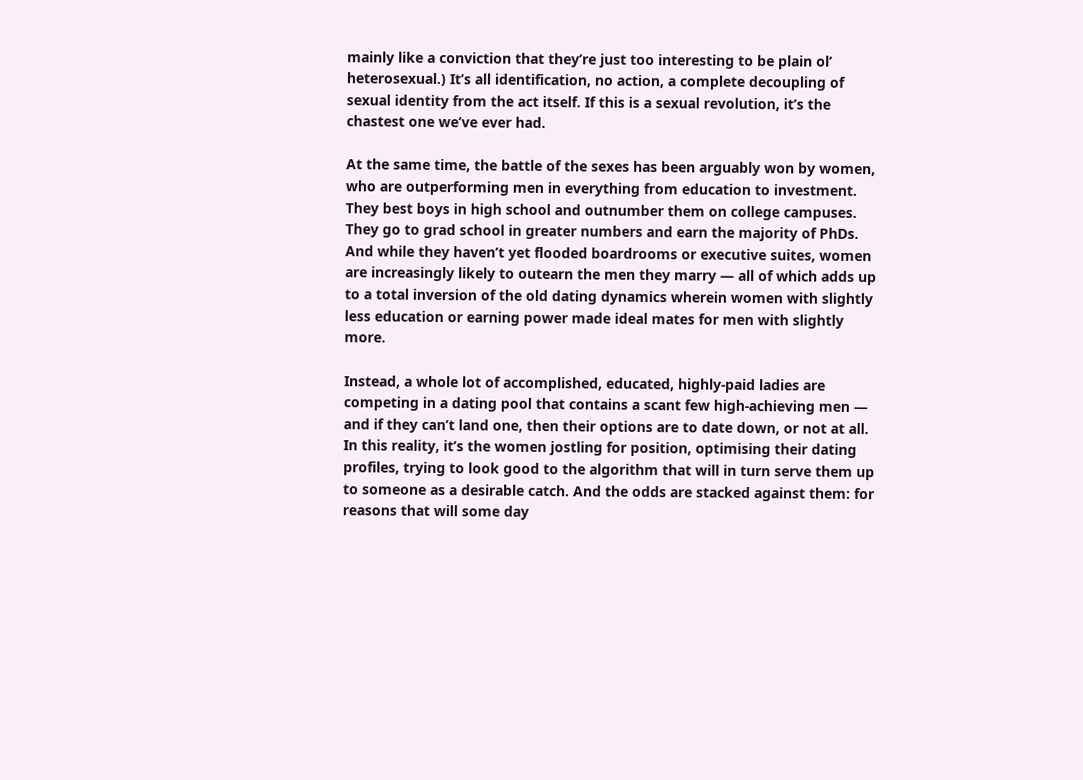mainly like a conviction that they’re just too interesting to be plain ol’ heterosexual.) It’s all identification, no action, a complete decoupling of sexual identity from the act itself. If this is a sexual revolution, it’s the chastest one we’ve ever had.

At the same time, the battle of the sexes has been arguably won by women, who are outperforming men in everything from education to investment. They best boys in high school and outnumber them on college campuses. They go to grad school in greater numbers and earn the majority of PhDs. And while they haven’t yet flooded boardrooms or executive suites, women are increasingly likely to outearn the men they marry — all of which adds up to a total inversion of the old dating dynamics wherein women with slightly less education or earning power made ideal mates for men with slightly more.

Instead, a whole lot of accomplished, educated, highly-paid ladies are competing in a dating pool that contains a scant few high-achieving men — and if they can’t land one, then their options are to date down, or not at all. In this reality, it’s the women jostling for position, optimising their dating profiles, trying to look good to the algorithm that will in turn serve them up to someone as a desirable catch. And the odds are stacked against them: for reasons that will some day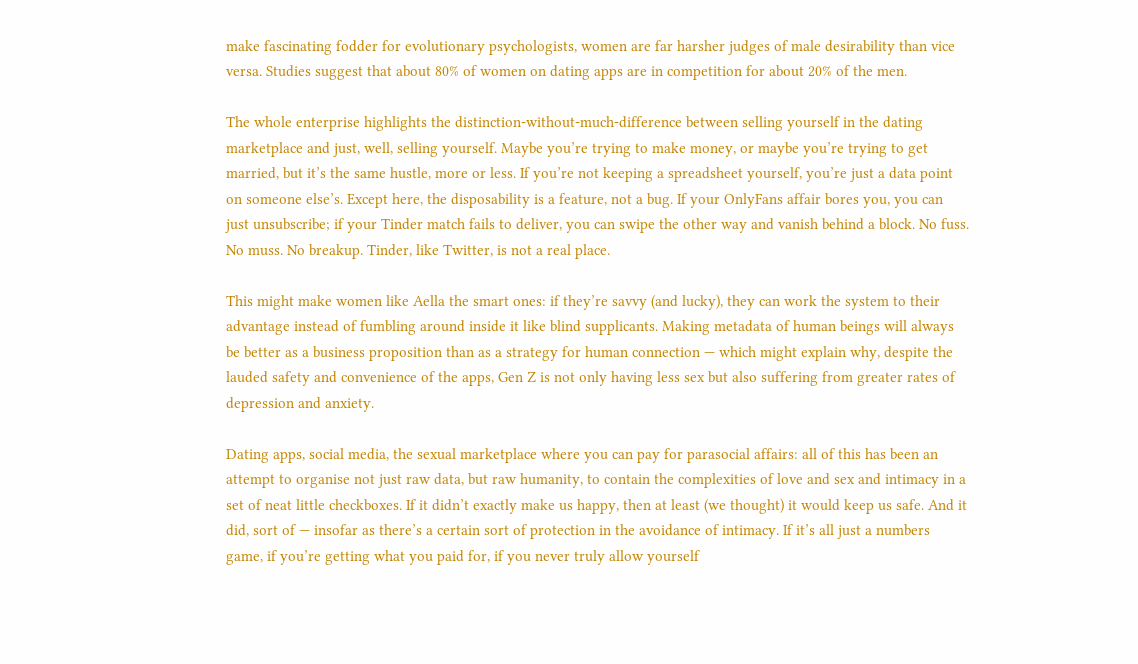make fascinating fodder for evolutionary psychologists, women are far harsher judges of male desirability than vice versa. Studies suggest that about 80% of women on dating apps are in competition for about 20% of the men.

The whole enterprise highlights the distinction-without-much-difference between selling yourself in the dating marketplace and just, well, selling yourself. Maybe you’re trying to make money, or maybe you’re trying to get married, but it’s the same hustle, more or less. If you’re not keeping a spreadsheet yourself, you’re just a data point on someone else’s. Except here, the disposability is a feature, not a bug. If your OnlyFans affair bores you, you can just unsubscribe; if your Tinder match fails to deliver, you can swipe the other way and vanish behind a block. No fuss. No muss. No breakup. Tinder, like Twitter, is not a real place.

This might make women like Aella the smart ones: if they’re savvy (and lucky), they can work the system to their advantage instead of fumbling around inside it like blind supplicants. Making metadata of human beings will always be better as a business proposition than as a strategy for human connection — which might explain why, despite the lauded safety and convenience of the apps, Gen Z is not only having less sex but also suffering from greater rates of depression and anxiety.

Dating apps, social media, the sexual marketplace where you can pay for parasocial affairs: all of this has been an attempt to organise not just raw data, but raw humanity, to contain the complexities of love and sex and intimacy in a set of neat little checkboxes. If it didn’t exactly make us happy, then at least (we thought) it would keep us safe. And it did, sort of — insofar as there’s a certain sort of protection in the avoidance of intimacy. If it’s all just a numbers game, if you’re getting what you paid for, if you never truly allow yourself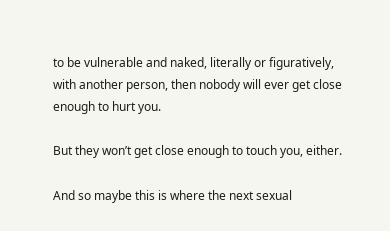to be vulnerable and naked, literally or figuratively, with another person, then nobody will ever get close enough to hurt you.

But they won’t get close enough to touch you, either.

And so maybe this is where the next sexual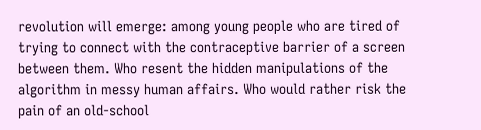revolution will emerge: among young people who are tired of trying to connect with the contraceptive barrier of a screen between them. Who resent the hidden manipulations of the algorithm in messy human affairs. Who would rather risk the pain of an old-school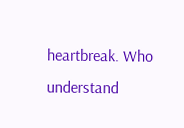heartbreak. Who understand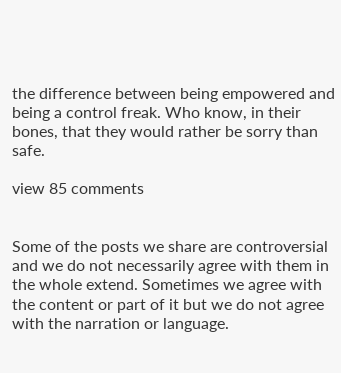the difference between being empowered and being a control freak. Who know, in their bones, that they would rather be sorry than safe.

view 85 comments


Some of the posts we share are controversial and we do not necessarily agree with them in the whole extend. Sometimes we agree with the content or part of it but we do not agree with the narration or language.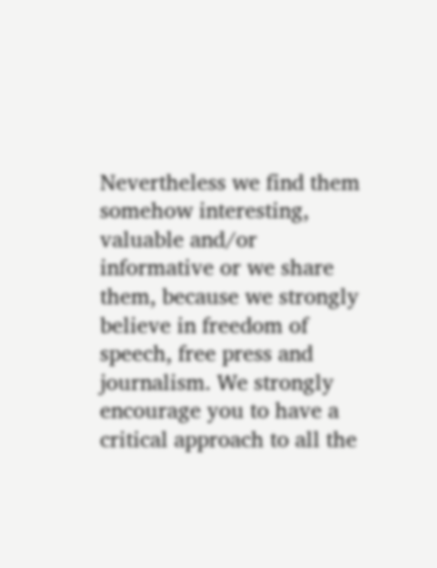Nevertheless we find them somehow interesting, valuable and/or informative or we share them, because we strongly believe in freedom of speech, free press and journalism. We strongly encourage you to have a critical approach to all the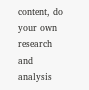content, do your own research and analysis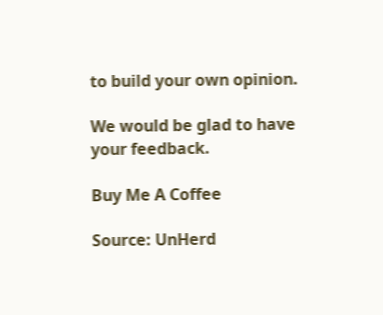to build your own opinion.

We would be glad to have your feedback.

Buy Me A Coffee

Source: UnHerd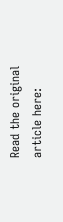Read the original article here: